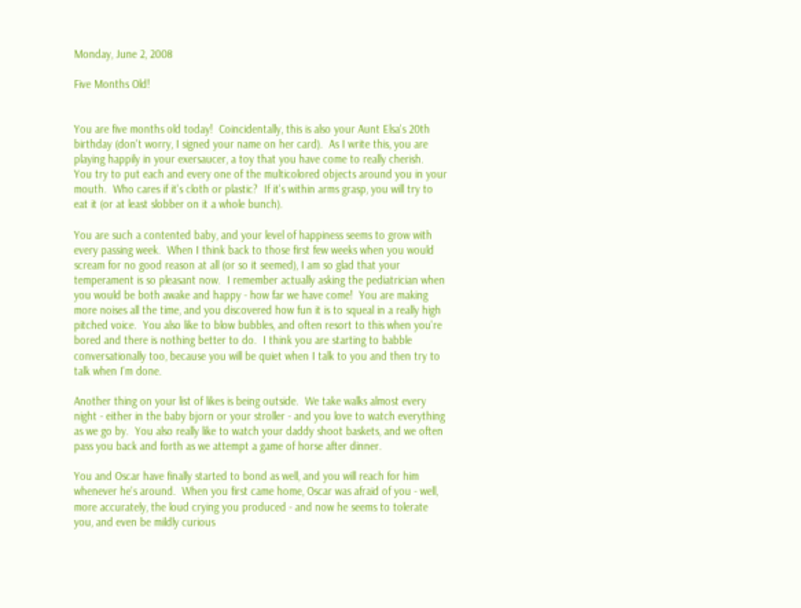Monday, June 2, 2008

Five Months Old!


You are five months old today!  Coincidentally, this is also your Aunt Elsa's 20th birthday (don't worry, I signed your name on her card).  As I write this, you are playing happily in your exersaucer, a toy that you have come to really cherish.  You try to put each and every one of the multicolored objects around you in your mouth.  Who cares if it's cloth or plastic?  If it's within arms grasp, you will try to eat it (or at least slobber on it a whole bunch).

You are such a contented baby, and your level of happiness seems to grow with every passing week.  When I think back to those first few weeks when you would scream for no good reason at all (or so it seemed), I am so glad that your temperament is so pleasant now.  I remember actually asking the pediatrician when you would be both awake and happy - how far we have come!  You are making more noises all the time, and you discovered how fun it is to squeal in a really high pitched voice.  You also like to blow bubbles, and often resort to this when you're bored and there is nothing better to do.  I think you are starting to babble conversationally too, because you will be quiet when I talk to you and then try to talk when I'm done.

Another thing on your list of likes is being outside.  We take walks almost every night - either in the baby bjorn or your stroller - and you love to watch everything as we go by.  You also really like to watch your daddy shoot baskets, and we often pass you back and forth as we attempt a game of horse after dinner.

You and Oscar have finally started to bond as well, and you will reach for him whenever he's around.  When you first came home, Oscar was afraid of you - well, more accurately, the loud crying you produced - and now he seems to tolerate you, and even be mildly curious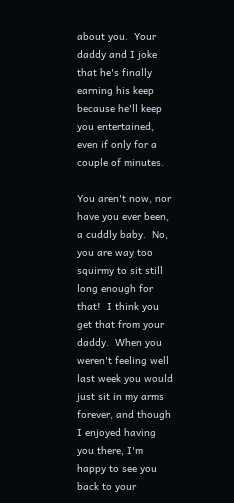about you.  Your daddy and I joke that he's finally earning his keep because he'll keep you entertained, even if only for a couple of minutes.

You aren't now, nor have you ever been, a cuddly baby.  No, you are way too squirmy to sit still long enough for that!  I think you get that from your daddy.  When you weren't feeling well last week you would just sit in my arms forever, and though I enjoyed having you there, I'm happy to see you back to your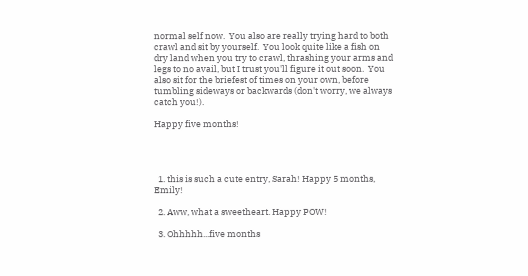normal self now.  You also are really trying hard to both crawl and sit by yourself.  You look quite like a fish on dry land when you try to crawl, thrashing your arms and legs to no avail, but I trust you'll figure it out soon.  You also sit for the briefest of times on your own, before tumbling sideways or backwards (don't worry, we always catch you!).

Happy five months!




  1. this is such a cute entry, Sarah! Happy 5 months, Emily!

  2. Aww, what a sweetheart. Happy POW!

  3. Ohhhhh...five months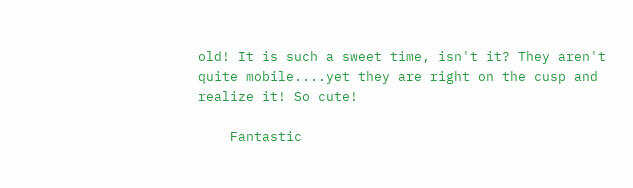old! It is such a sweet time, isn't it? They aren't quite mobile....yet they are right on the cusp and realize it! So cute!

    Fantastic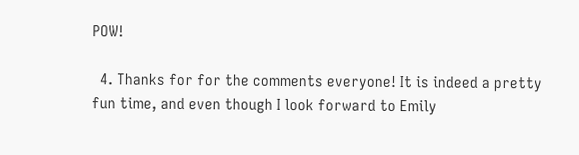POW!

  4. Thanks for for the comments everyone! It is indeed a pretty fun time, and even though I look forward to Emily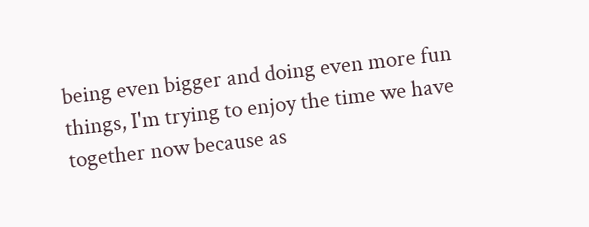being even bigger and doing even more fun things, I'm trying to enjoy the time we have together now because as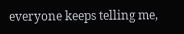everyone keeps telling me,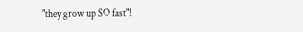"they grow up SO fast"!